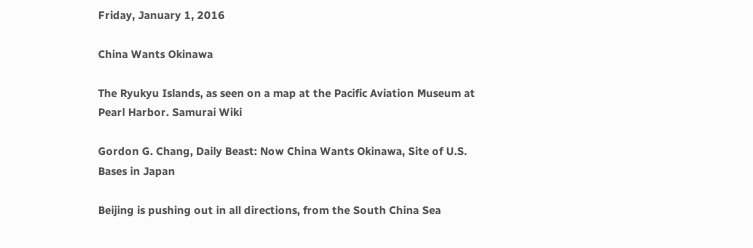Friday, January 1, 2016

China Wants Okinawa

The Ryukyu Islands, as seen on a map at the Pacific Aviation Museum at Pearl Harbor. Samurai Wiki

Gordon G. Chang, Daily Beast: Now China Wants Okinawa, Site of U.S. Bases in Japan

Beijing is pushing out in all directions, from the South China Sea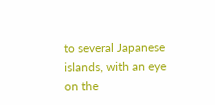to several Japanese islands, with an eye on the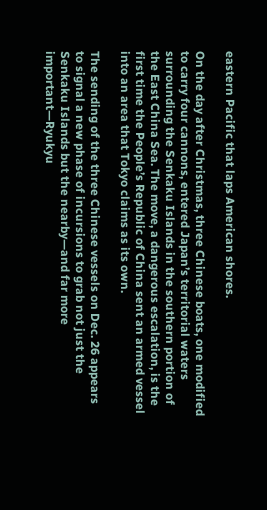eastern Pacific that laps American shores.

On the day after Christmas, three Chinese boats, one modified to carry four cannons, entered Japan’s territorial waters surrounding the Senkaku Islands in the southern portion of the East China Sea. The move, a dangerous escalation, is the first time the People’s Republic of China sent an armed vessel into an area that Tokyo claims as its own.

The sending of the three Chinese vessels on Dec. 26 appears to signal a new phase of incursions to grab not just the Senkaku Islands but the nearby—and far more important—Ryukyu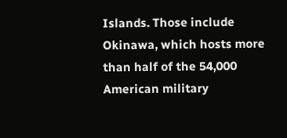Islands. Those include Okinawa, which hosts more than half of the 54,000 American military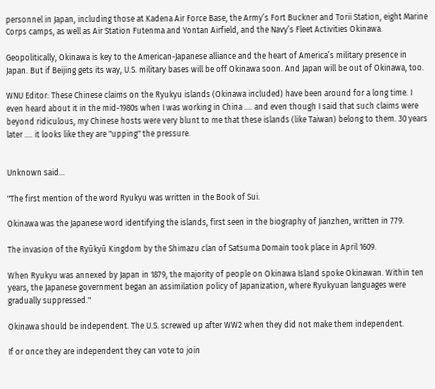personnel in Japan, including those at Kadena Air Force Base, the Army’s Fort Buckner and Torii Station, eight Marine Corps camps, as well as Air Station Futenma and Yontan Airfield, and the Navy’s Fleet Activities Okinawa.

Geopolitically, Okinawa is key to the American-Japanese alliance and the heart of America’s military presence in Japan. But if Beijing gets its way, U.S. military bases will be off Okinawa soon. And Japan will be out of Okinawa, too.

WNU Editor: These Chinese claims on the Ryukyu islands (Okinawa included) have been around for a long time. I even heard about it in the mid-1980s when I was working in China .... and even though I said that such claims were beyond ridiculous, my Chinese hosts were very blunt to me that these islands (like Taiwan) belong to them. 30 years later .... it looks like they are "upping" the pressure.


Unknown said...

"The first mention of the word Ryukyu was written in the Book of Sui.

Okinawa was the Japanese word identifying the islands, first seen in the biography of Jianzhen, written in 779.

The invasion of the Ryūkyū Kingdom by the Shimazu clan of Satsuma Domain took place in April 1609.

When Ryukyu was annexed by Japan in 1879, the majority of people on Okinawa Island spoke Okinawan. Within ten years, the Japanese government began an assimilation policy of Japanization, where Ryukyuan languages were gradually suppressed."

Okinawa should be independent. The U.S. screwed up after WW2 when they did not make them independent.

If or once they are independent they can vote to join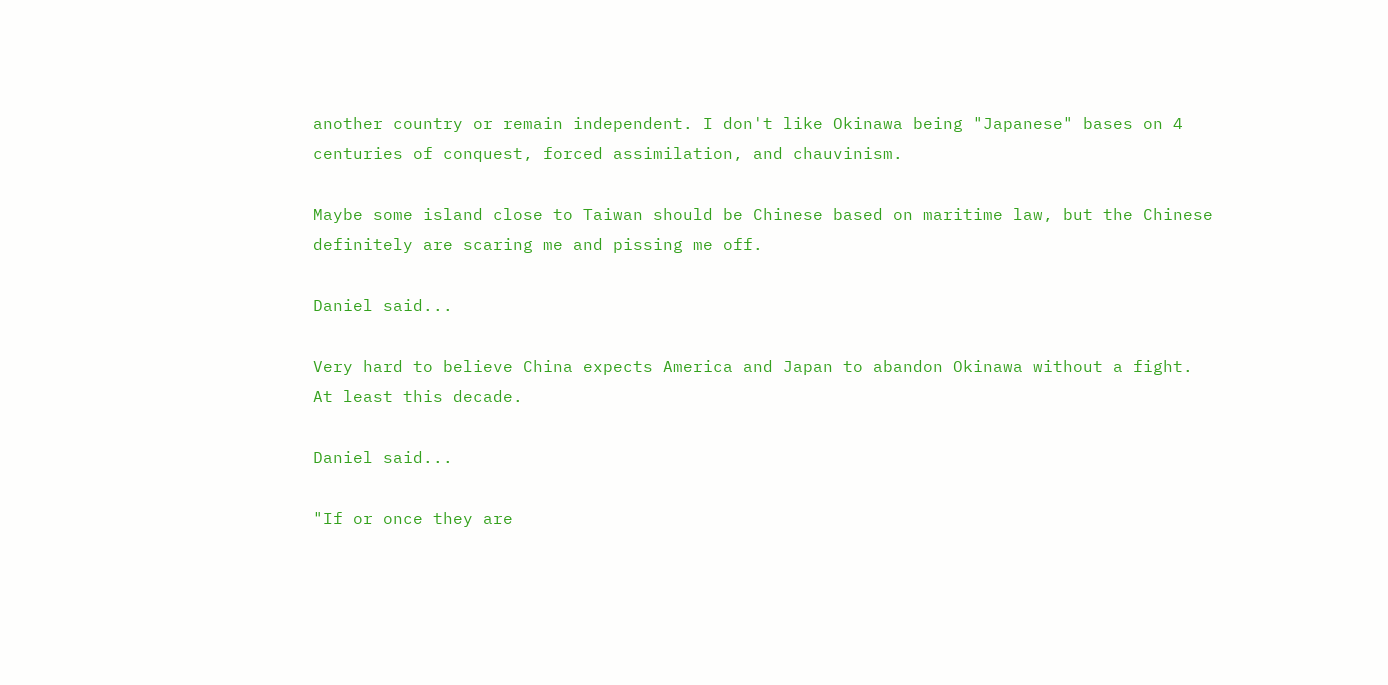another country or remain independent. I don't like Okinawa being "Japanese" bases on 4 centuries of conquest, forced assimilation, and chauvinism.

Maybe some island close to Taiwan should be Chinese based on maritime law, but the Chinese definitely are scaring me and pissing me off.

Daniel said...

Very hard to believe China expects America and Japan to abandon Okinawa without a fight. At least this decade.

Daniel said...

"If or once they are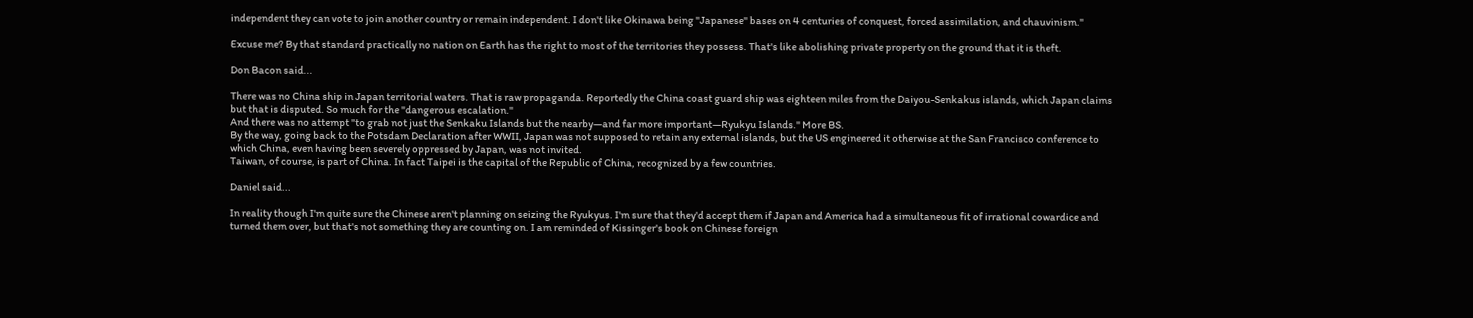independent they can vote to join another country or remain independent. I don't like Okinawa being "Japanese" bases on 4 centuries of conquest, forced assimilation, and chauvinism."

Excuse me? By that standard practically no nation on Earth has the right to most of the territories they possess. That's like abolishing private property on the ground that it is theft.

Don Bacon said...

There was no China ship in Japan territorial waters. That is raw propaganda. Reportedly the China coast guard ship was eighteen miles from the Daiyou-Senkakus islands, which Japan claims but that is disputed. So much for the "dangerous escalation."
And there was no attempt "to grab not just the Senkaku Islands but the nearby—and far more important—Ryukyu Islands." More BS.
By the way, going back to the Potsdam Declaration after WWII, Japan was not supposed to retain any external islands, but the US engineered it otherwise at the San Francisco conference to which China, even having been severely oppressed by Japan, was not invited.
Taiwan, of course, is part of China. In fact Taipei is the capital of the Republic of China, recognized by a few countries.

Daniel said...

In reality though I'm quite sure the Chinese aren't planning on seizing the Ryukyus. I'm sure that they'd accept them if Japan and America had a simultaneous fit of irrational cowardice and turned them over, but that's not something they are counting on. I am reminded of Kissinger's book on Chinese foreign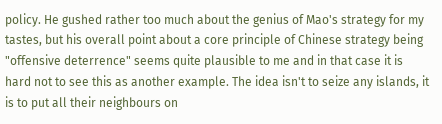policy. He gushed rather too much about the genius of Mao's strategy for my tastes, but his overall point about a core principle of Chinese strategy being "offensive deterrence" seems quite plausible to me and in that case it is hard not to see this as another example. The idea isn't to seize any islands, it is to put all their neighbours on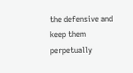the defensive and keep them perpetually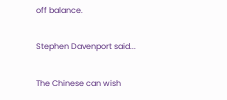off balance.

Stephen Davenport said...

The Chinese can wish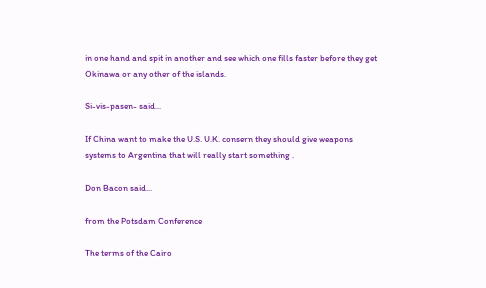in one hand and spit in another and see which one fills faster before they get Okinawa or any other of the islands.

Si-vis-pasen- said...

If China want to make the U.S. U.K. consern they should give weapons systems to Argentina that will really start something .

Don Bacon said...

from the Potsdam Conference

The terms of the Cairo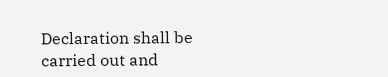Declaration shall be carried out and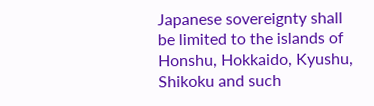Japanese sovereignty shall be limited to the islands of Honshu, Hokkaido, Kyushu, Shikoku and such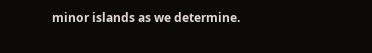minor islands as we determine.